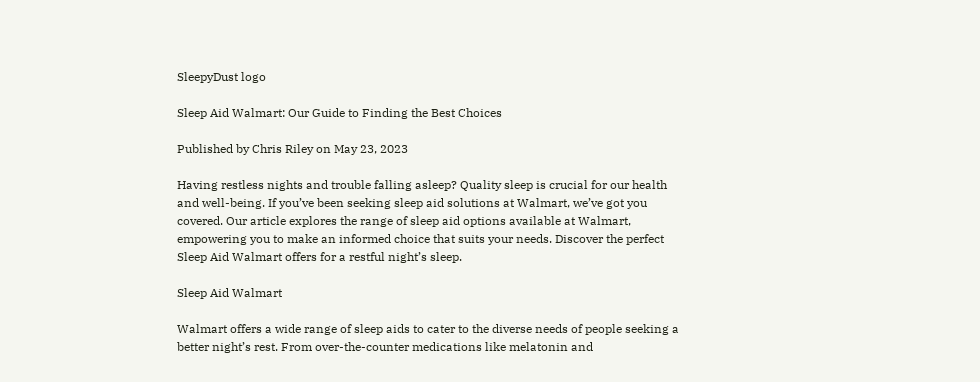SleepyDust logo

Sleep Aid Walmart: Our Guide to Finding the Best Choices

Published by Chris Riley on May 23, 2023

Having restless nights and trouble falling asleep? Quality sleep is crucial for our health and well-being. If you’ve been seeking sleep aid solutions at Walmart, we’ve got you covered. Our article explores the range of sleep aid options available at Walmart, empowering you to make an informed choice that suits your needs. Discover the perfect Sleep Aid Walmart offers for a restful night’s sleep.

Sleep Aid Walmart

Walmart offers a wide range of sleep aids to cater to the diverse needs of people seeking a better night’s rest. From over-the-counter medications like melatonin and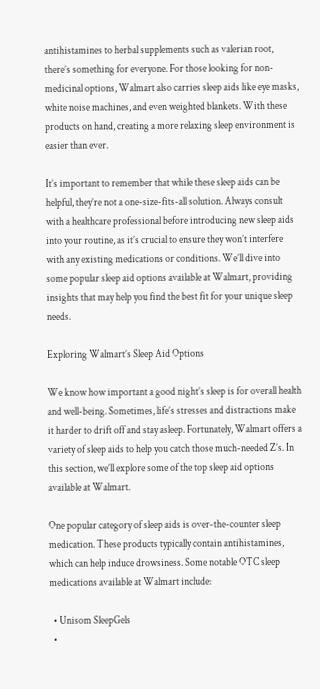antihistamines to herbal supplements such as valerian root, there’s something for everyone. For those looking for non-medicinal options, Walmart also carries sleep aids like eye masks, white noise machines, and even weighted blankets. With these products on hand, creating a more relaxing sleep environment is easier than ever.

It’s important to remember that while these sleep aids can be helpful, they’re not a one-size-fits-all solution. Always consult with a healthcare professional before introducing new sleep aids into your routine, as it’s crucial to ensure they won’t interfere with any existing medications or conditions. We’ll dive into some popular sleep aid options available at Walmart, providing insights that may help you find the best fit for your unique sleep needs.

Exploring Walmart’s Sleep Aid Options

We know how important a good night’s sleep is for overall health and well-being. Sometimes, life’s stresses and distractions make it harder to drift off and stay asleep. Fortunately, Walmart offers a variety of sleep aids to help you catch those much-needed Z’s. In this section, we’ll explore some of the top sleep aid options available at Walmart.

One popular category of sleep aids is over-the-counter sleep medication. These products typically contain antihistamines, which can help induce drowsiness. Some notable OTC sleep medications available at Walmart include:

  • Unisom SleepGels
  •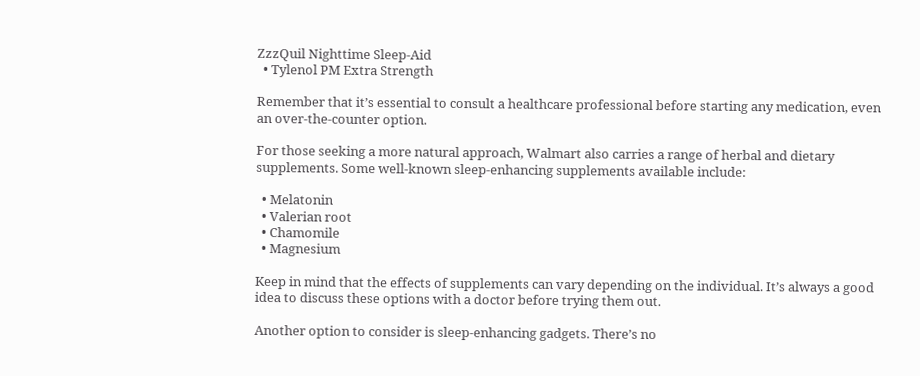ZzzQuil Nighttime Sleep-Aid
  • Tylenol PM Extra Strength

Remember that it’s essential to consult a healthcare professional before starting any medication, even an over-the-counter option.

For those seeking a more natural approach, Walmart also carries a range of herbal and dietary supplements. Some well-known sleep-enhancing supplements available include:

  • Melatonin
  • Valerian root
  • Chamomile
  • Magnesium

Keep in mind that the effects of supplements can vary depending on the individual. It’s always a good idea to discuss these options with a doctor before trying them out.

Another option to consider is sleep-enhancing gadgets. There’s no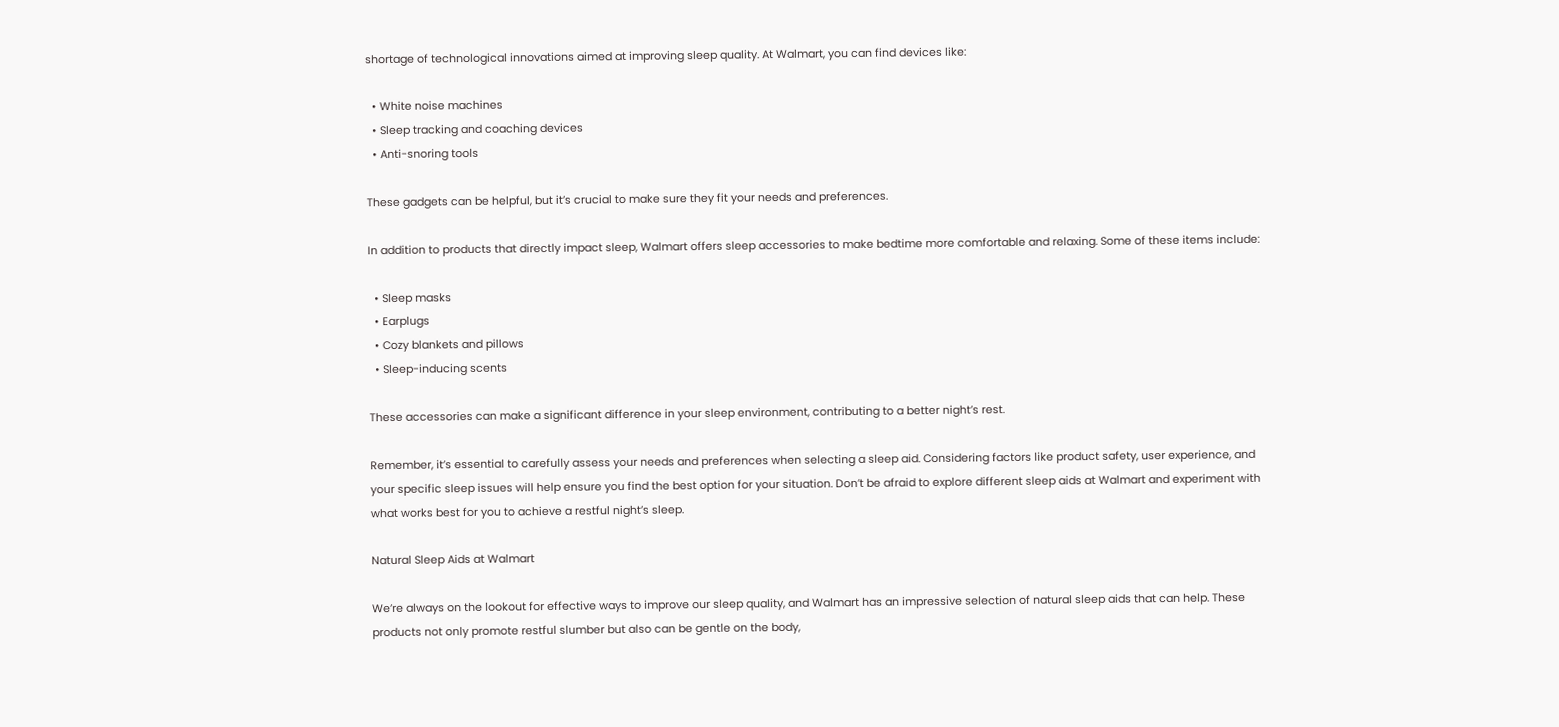shortage of technological innovations aimed at improving sleep quality. At Walmart, you can find devices like:

  • White noise machines
  • Sleep tracking and coaching devices
  • Anti-snoring tools

These gadgets can be helpful, but it’s crucial to make sure they fit your needs and preferences.

In addition to products that directly impact sleep, Walmart offers sleep accessories to make bedtime more comfortable and relaxing. Some of these items include:

  • Sleep masks
  • Earplugs
  • Cozy blankets and pillows
  • Sleep-inducing scents

These accessories can make a significant difference in your sleep environment, contributing to a better night’s rest.

Remember, it’s essential to carefully assess your needs and preferences when selecting a sleep aid. Considering factors like product safety, user experience, and your specific sleep issues will help ensure you find the best option for your situation. Don’t be afraid to explore different sleep aids at Walmart and experiment with what works best for you to achieve a restful night’s sleep.

Natural Sleep Aids at Walmart

We’re always on the lookout for effective ways to improve our sleep quality, and Walmart has an impressive selection of natural sleep aids that can help. These products not only promote restful slumber but also can be gentle on the body,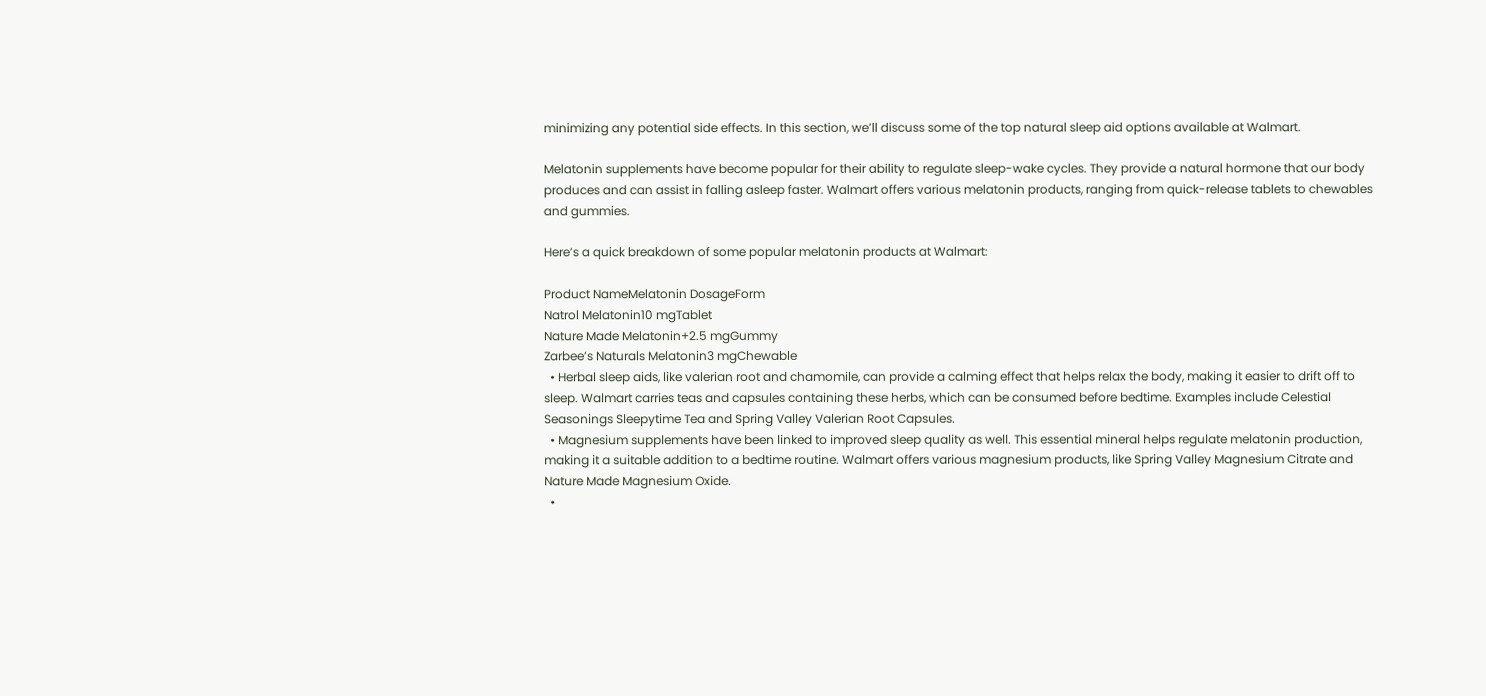minimizing any potential side effects. In this section, we’ll discuss some of the top natural sleep aid options available at Walmart.

Melatonin supplements have become popular for their ability to regulate sleep-wake cycles. They provide a natural hormone that our body produces and can assist in falling asleep faster. Walmart offers various melatonin products, ranging from quick-release tablets to chewables and gummies.

Here’s a quick breakdown of some popular melatonin products at Walmart:

Product NameMelatonin DosageForm
Natrol Melatonin10 mgTablet
Nature Made Melatonin+2.5 mgGummy
Zarbee’s Naturals Melatonin3 mgChewable
  • Herbal sleep aids, like valerian root and chamomile, can provide a calming effect that helps relax the body, making it easier to drift off to sleep. Walmart carries teas and capsules containing these herbs, which can be consumed before bedtime. Examples include Celestial Seasonings Sleepytime Tea and Spring Valley Valerian Root Capsules.
  • Magnesium supplements have been linked to improved sleep quality as well. This essential mineral helps regulate melatonin production, making it a suitable addition to a bedtime routine. Walmart offers various magnesium products, like Spring Valley Magnesium Citrate and Nature Made Magnesium Oxide.
  •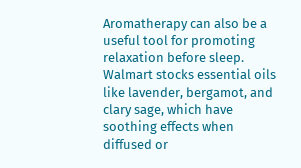Aromatherapy can also be a useful tool for promoting relaxation before sleep. Walmart stocks essential oils like lavender, bergamot, and clary sage, which have soothing effects when diffused or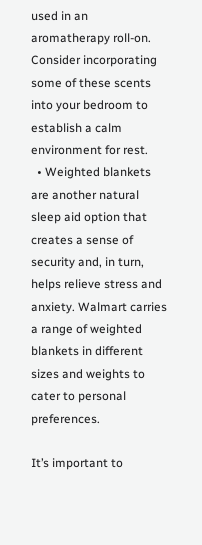used in an aromatherapy roll-on. Consider incorporating some of these scents into your bedroom to establish a calm environment for rest.
  • Weighted blankets are another natural sleep aid option that creates a sense of security and, in turn, helps relieve stress and anxiety. Walmart carries a range of weighted blankets in different sizes and weights to cater to personal preferences.

It’s important to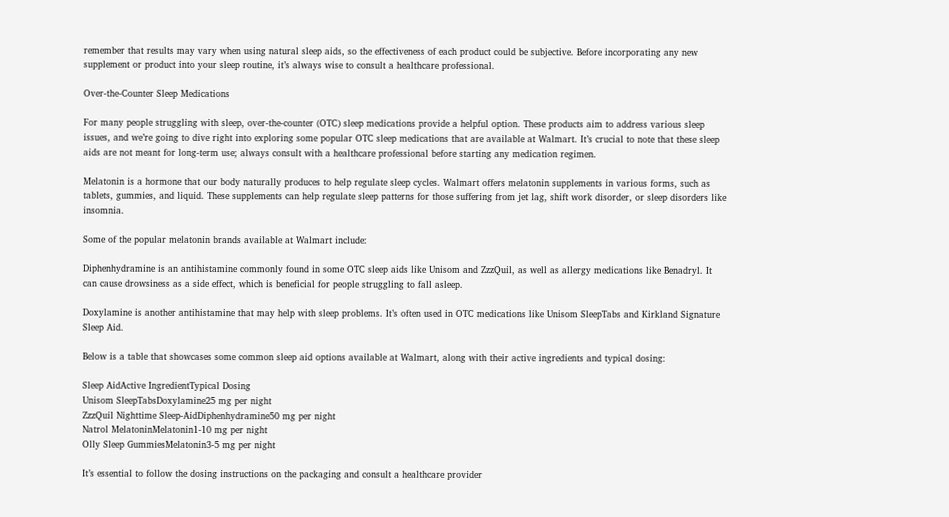remember that results may vary when using natural sleep aids, so the effectiveness of each product could be subjective. Before incorporating any new supplement or product into your sleep routine, it’s always wise to consult a healthcare professional.

Over-the-Counter Sleep Medications

For many people struggling with sleep, over-the-counter (OTC) sleep medications provide a helpful option. These products aim to address various sleep issues, and we’re going to dive right into exploring some popular OTC sleep medications that are available at Walmart. It’s crucial to note that these sleep aids are not meant for long-term use; always consult with a healthcare professional before starting any medication regimen.

Melatonin is a hormone that our body naturally produces to help regulate sleep cycles. Walmart offers melatonin supplements in various forms, such as tablets, gummies, and liquid. These supplements can help regulate sleep patterns for those suffering from jet lag, shift work disorder, or sleep disorders like insomnia.

Some of the popular melatonin brands available at Walmart include:

Diphenhydramine is an antihistamine commonly found in some OTC sleep aids like Unisom and ZzzQuil, as well as allergy medications like Benadryl. It can cause drowsiness as a side effect, which is beneficial for people struggling to fall asleep.

Doxylamine is another antihistamine that may help with sleep problems. It’s often used in OTC medications like Unisom SleepTabs and Kirkland Signature Sleep Aid.

Below is a table that showcases some common sleep aid options available at Walmart, along with their active ingredients and typical dosing:

Sleep AidActive IngredientTypical Dosing
Unisom SleepTabsDoxylamine25 mg per night
ZzzQuil Nighttime Sleep-AidDiphenhydramine50 mg per night
Natrol MelatoninMelatonin1-10 mg per night
Olly Sleep GummiesMelatonin3-5 mg per night

It’s essential to follow the dosing instructions on the packaging and consult a healthcare provider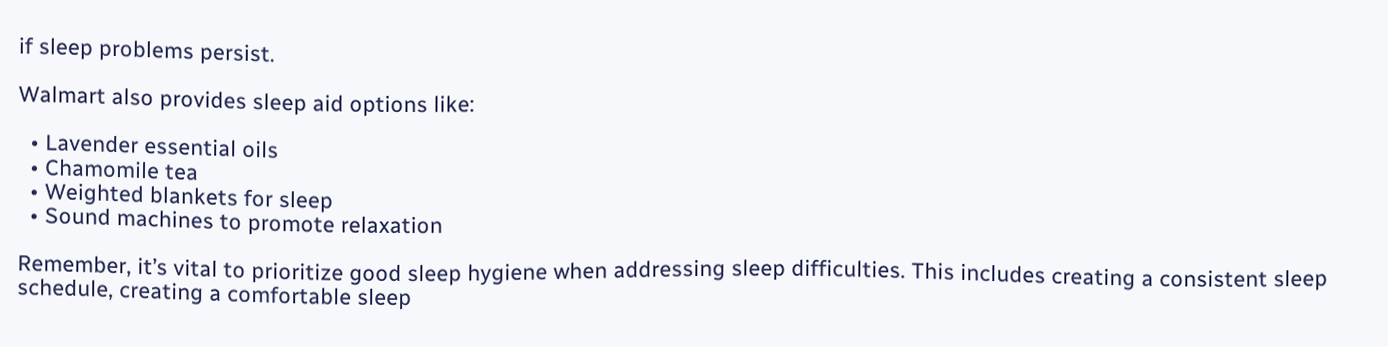if sleep problems persist.

Walmart also provides sleep aid options like:

  • Lavender essential oils
  • Chamomile tea
  • Weighted blankets for sleep
  • Sound machines to promote relaxation

Remember, it’s vital to prioritize good sleep hygiene when addressing sleep difficulties. This includes creating a consistent sleep schedule, creating a comfortable sleep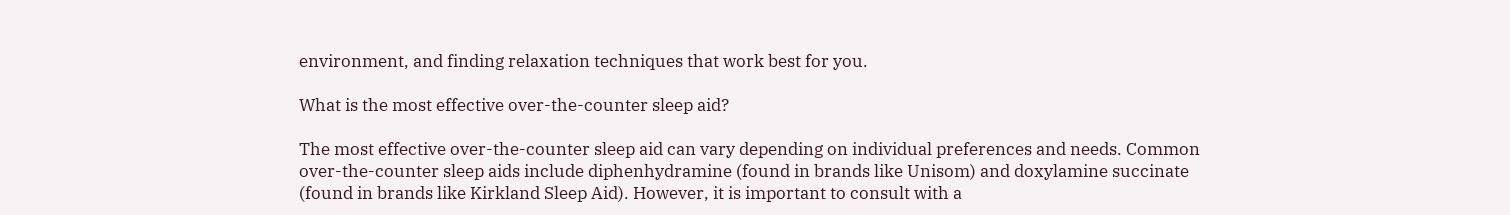environment, and finding relaxation techniques that work best for you.

What is the most effective over-the-counter sleep aid?

The most effective over-the-counter sleep aid can vary depending on individual preferences and needs. Common over-the-counter sleep aids include diphenhydramine (found in brands like Unisom) and doxylamine succinate (found in brands like Kirkland Sleep Aid). However, it is important to consult with a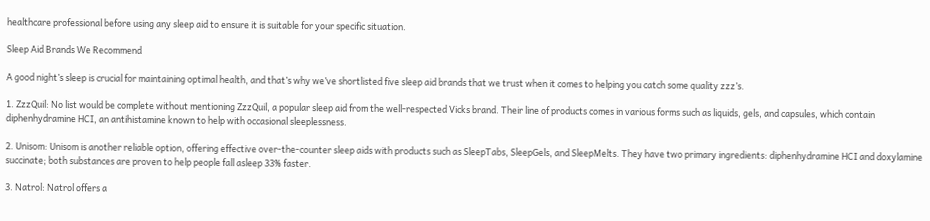healthcare professional before using any sleep aid to ensure it is suitable for your specific situation.

Sleep Aid Brands We Recommend

A good night’s sleep is crucial for maintaining optimal health, and that’s why we’ve shortlisted five sleep aid brands that we trust when it comes to helping you catch some quality zzz’s.

1. ZzzQuil: No list would be complete without mentioning ZzzQuil, a popular sleep aid from the well-respected Vicks brand. Their line of products comes in various forms such as liquids, gels, and capsules, which contain diphenhydramine HCI, an antihistamine known to help with occasional sleeplessness.

2. Unisom: Unisom is another reliable option, offering effective over-the-counter sleep aids with products such as SleepTabs, SleepGels, and SleepMelts. They have two primary ingredients: diphenhydramine HCI and doxylamine succinate; both substances are proven to help people fall asleep 33% faster.

3. Natrol: Natrol offers a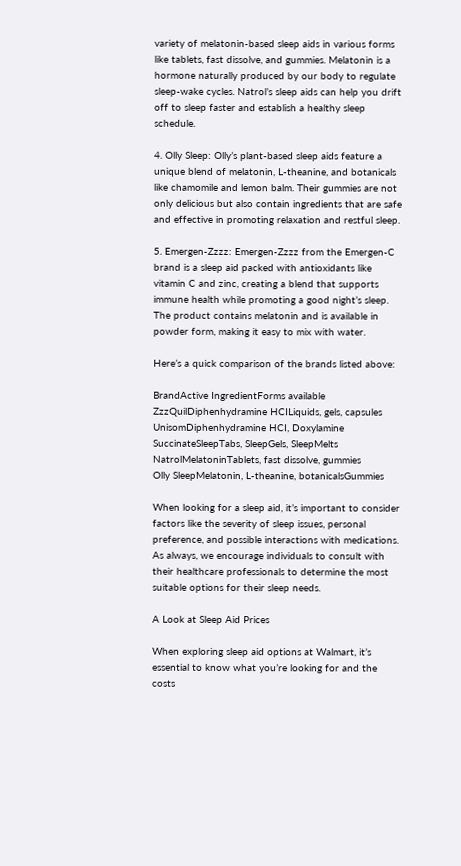variety of melatonin-based sleep aids in various forms like tablets, fast dissolve, and gummies. Melatonin is a hormone naturally produced by our body to regulate sleep-wake cycles. Natrol’s sleep aids can help you drift off to sleep faster and establish a healthy sleep schedule.

4. Olly Sleep: Olly’s plant-based sleep aids feature a unique blend of melatonin, L-theanine, and botanicals like chamomile and lemon balm. Their gummies are not only delicious but also contain ingredients that are safe and effective in promoting relaxation and restful sleep.

5. Emergen-Zzzz: Emergen-Zzzz from the Emergen-C brand is a sleep aid packed with antioxidants like vitamin C and zinc, creating a blend that supports immune health while promoting a good night’s sleep. The product contains melatonin and is available in powder form, making it easy to mix with water.

Here’s a quick comparison of the brands listed above:

BrandActive IngredientForms available
ZzzQuilDiphenhydramine HCILiquids, gels, capsules
UnisomDiphenhydramine HCI, Doxylamine SuccinateSleepTabs, SleepGels, SleepMelts
NatrolMelatoninTablets, fast dissolve, gummies
Olly SleepMelatonin, L-theanine, botanicalsGummies

When looking for a sleep aid, it’s important to consider factors like the severity of sleep issues, personal preference, and possible interactions with medications. As always, we encourage individuals to consult with their healthcare professionals to determine the most suitable options for their sleep needs.

A Look at Sleep Aid Prices

When exploring sleep aid options at Walmart, it’s essential to know what you’re looking for and the costs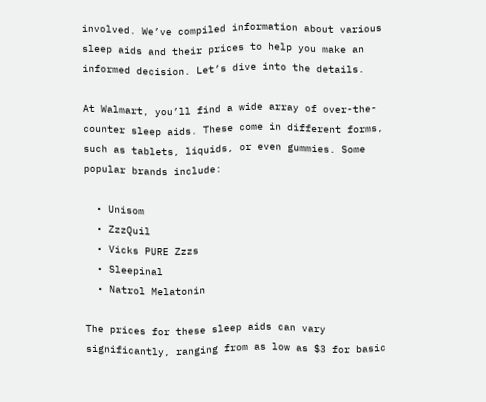involved. We’ve compiled information about various sleep aids and their prices to help you make an informed decision. Let’s dive into the details.

At Walmart, you’ll find a wide array of over-the-counter sleep aids. These come in different forms, such as tablets, liquids, or even gummies. Some popular brands include:

  • Unisom
  • ZzzQuil
  • Vicks PURE Zzzs
  • Sleepinal
  • Natrol Melatonin

The prices for these sleep aids can vary significantly, ranging from as low as $3 for basic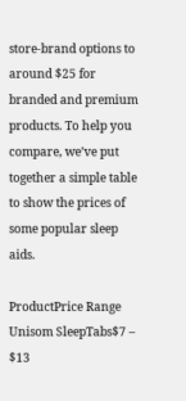store-brand options to around $25 for branded and premium products. To help you compare, we’ve put together a simple table to show the prices of some popular sleep aids.

ProductPrice Range
Unisom SleepTabs$7 – $13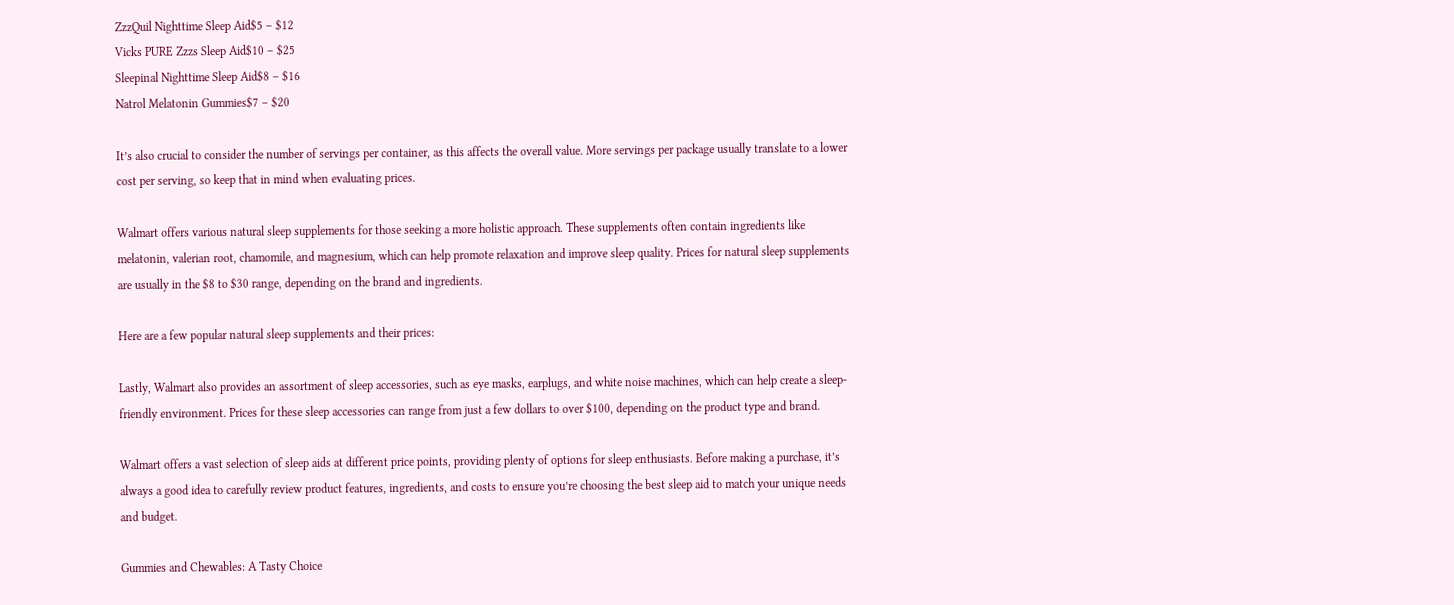ZzzQuil Nighttime Sleep Aid$5 – $12
Vicks PURE Zzzs Sleep Aid$10 – $25
Sleepinal Nighttime Sleep Aid$8 – $16
Natrol Melatonin Gummies$7 – $20

It’s also crucial to consider the number of servings per container, as this affects the overall value. More servings per package usually translate to a lower cost per serving, so keep that in mind when evaluating prices.

Walmart offers various natural sleep supplements for those seeking a more holistic approach. These supplements often contain ingredients like melatonin, valerian root, chamomile, and magnesium, which can help promote relaxation and improve sleep quality. Prices for natural sleep supplements are usually in the $8 to $30 range, depending on the brand and ingredients.

Here are a few popular natural sleep supplements and their prices:

Lastly, Walmart also provides an assortment of sleep accessories, such as eye masks, earplugs, and white noise machines, which can help create a sleep-friendly environment. Prices for these sleep accessories can range from just a few dollars to over $100, depending on the product type and brand.

Walmart offers a vast selection of sleep aids at different price points, providing plenty of options for sleep enthusiasts. Before making a purchase, it’s always a good idea to carefully review product features, ingredients, and costs to ensure you’re choosing the best sleep aid to match your unique needs and budget.

Gummies and Chewables: A Tasty Choice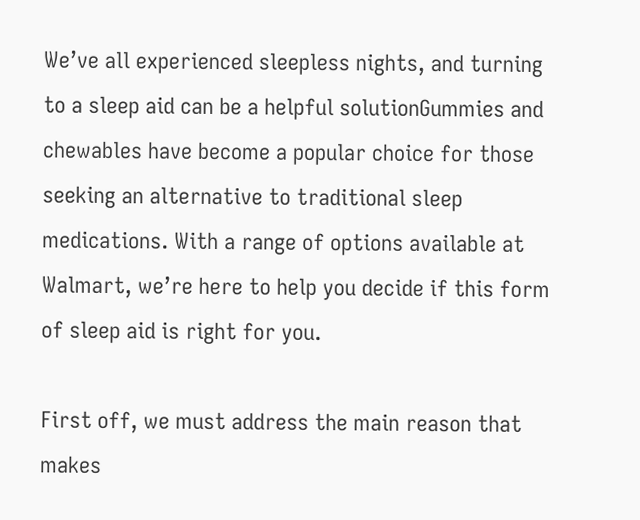We’ve all experienced sleepless nights, and turning to a sleep aid can be a helpful solutionGummies and chewables have become a popular choice for those seeking an alternative to traditional sleep medications. With a range of options available at Walmart, we’re here to help you decide if this form of sleep aid is right for you.

First off, we must address the main reason that makes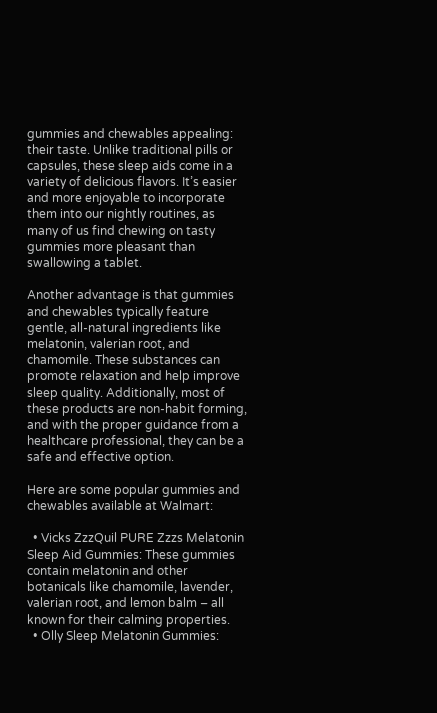gummies and chewables appealing: their taste. Unlike traditional pills or capsules, these sleep aids come in a variety of delicious flavors. It’s easier and more enjoyable to incorporate them into our nightly routines, as many of us find chewing on tasty gummies more pleasant than swallowing a tablet.

Another advantage is that gummies and chewables typically feature gentle, all-natural ingredients like melatonin, valerian root, and chamomile. These substances can promote relaxation and help improve sleep quality. Additionally, most of these products are non-habit forming, and with the proper guidance from a healthcare professional, they can be a safe and effective option.

Here are some popular gummies and chewables available at Walmart:

  • Vicks ZzzQuil PURE Zzzs Melatonin Sleep Aid Gummies: These gummies contain melatonin and other botanicals like chamomile, lavender, valerian root, and lemon balm – all known for their calming properties.
  • Olly Sleep Melatonin Gummies: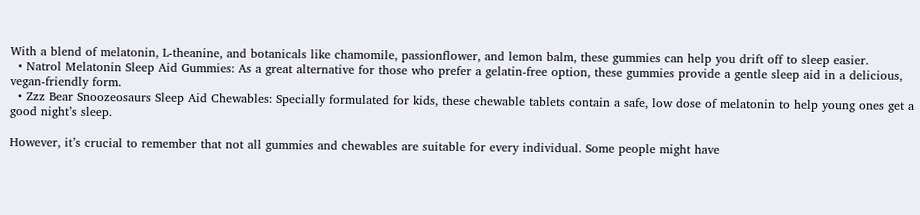With a blend of melatonin, L-theanine, and botanicals like chamomile, passionflower, and lemon balm, these gummies can help you drift off to sleep easier.
  • Natrol Melatonin Sleep Aid Gummies: As a great alternative for those who prefer a gelatin-free option, these gummies provide a gentle sleep aid in a delicious, vegan-friendly form.
  • Zzz Bear Snoozeosaurs Sleep Aid Chewables: Specially formulated for kids, these chewable tablets contain a safe, low dose of melatonin to help young ones get a good night’s sleep.

However, it’s crucial to remember that not all gummies and chewables are suitable for every individual. Some people might have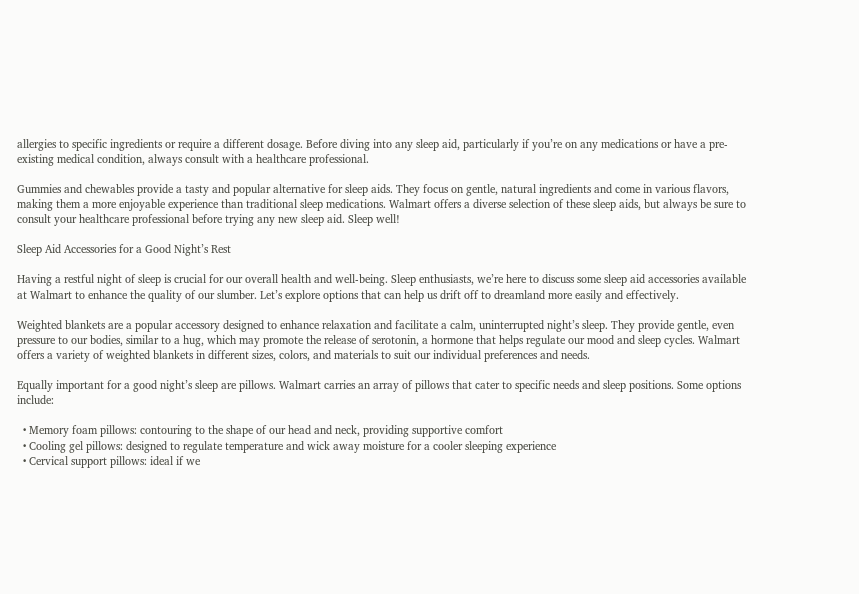allergies to specific ingredients or require a different dosage. Before diving into any sleep aid, particularly if you’re on any medications or have a pre-existing medical condition, always consult with a healthcare professional.

Gummies and chewables provide a tasty and popular alternative for sleep aids. They focus on gentle, natural ingredients and come in various flavors, making them a more enjoyable experience than traditional sleep medications. Walmart offers a diverse selection of these sleep aids, but always be sure to consult your healthcare professional before trying any new sleep aid. Sleep well!

Sleep Aid Accessories for a Good Night’s Rest

Having a restful night of sleep is crucial for our overall health and well-being. Sleep enthusiasts, we’re here to discuss some sleep aid accessories available at Walmart to enhance the quality of our slumber. Let’s explore options that can help us drift off to dreamland more easily and effectively.

Weighted blankets are a popular accessory designed to enhance relaxation and facilitate a calm, uninterrupted night’s sleep. They provide gentle, even pressure to our bodies, similar to a hug, which may promote the release of serotonin, a hormone that helps regulate our mood and sleep cycles. Walmart offers a variety of weighted blankets in different sizes, colors, and materials to suit our individual preferences and needs.

Equally important for a good night’s sleep are pillows. Walmart carries an array of pillows that cater to specific needs and sleep positions. Some options include:

  • Memory foam pillows: contouring to the shape of our head and neck, providing supportive comfort
  • Cooling gel pillows: designed to regulate temperature and wick away moisture for a cooler sleeping experience
  • Cervical support pillows: ideal if we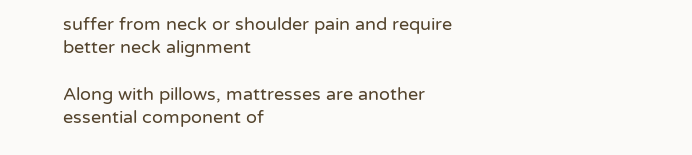suffer from neck or shoulder pain and require better neck alignment

Along with pillows, mattresses are another essential component of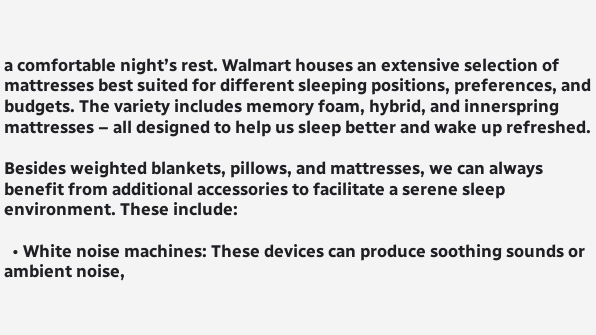a comfortable night’s rest. Walmart houses an extensive selection of mattresses best suited for different sleeping positions, preferences, and budgets. The variety includes memory foam, hybrid, and innerspring mattresses – all designed to help us sleep better and wake up refreshed.

Besides weighted blankets, pillows, and mattresses, we can always benefit from additional accessories to facilitate a serene sleep environment. These include:

  • White noise machines: These devices can produce soothing sounds or ambient noise,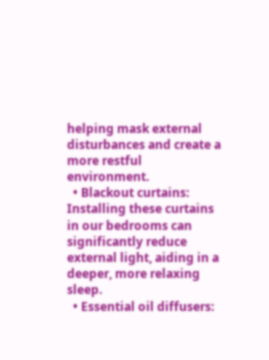helping mask external disturbances and create a more restful environment.
  • Blackout curtains: Installing these curtains in our bedrooms can significantly reduce external light, aiding in a deeper, more relaxing sleep.
  • Essential oil diffusers: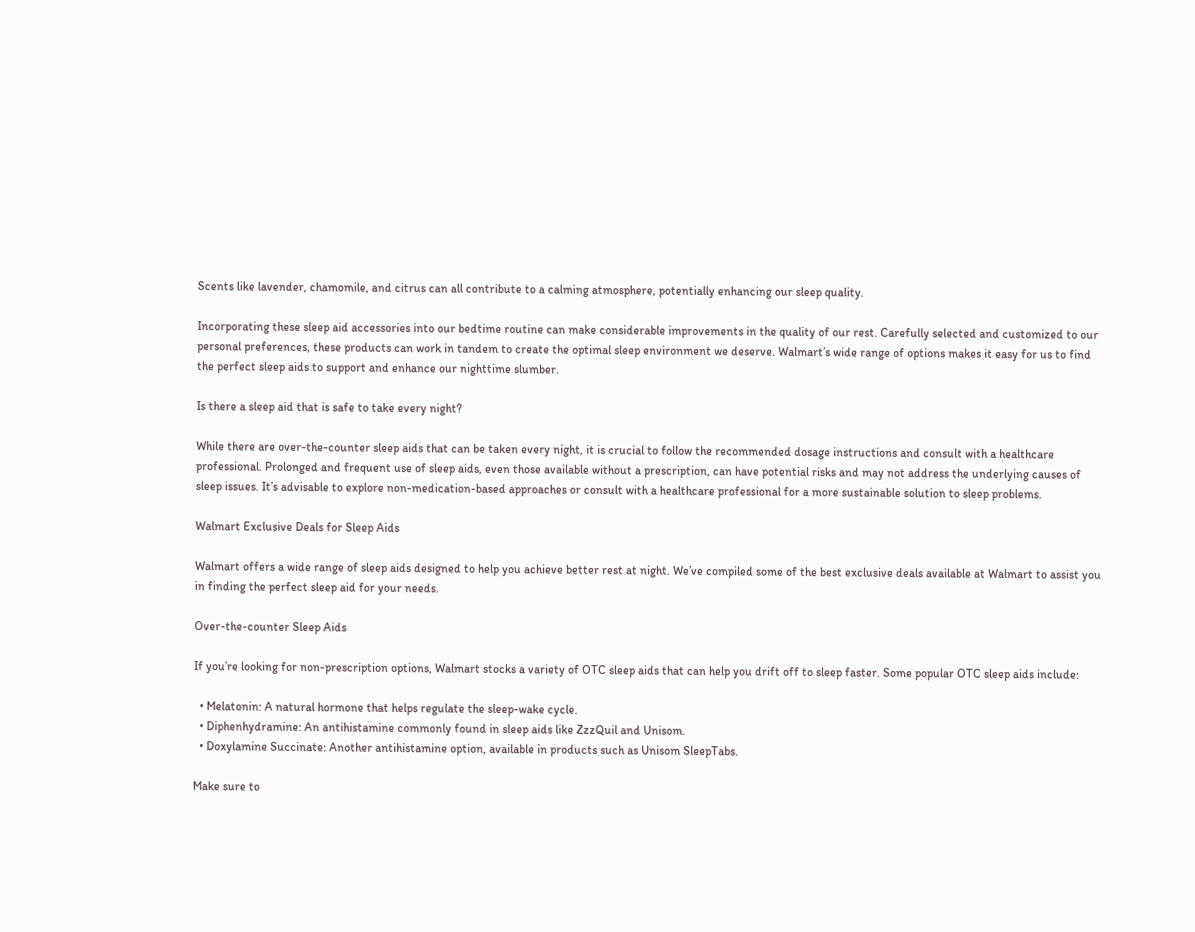Scents like lavender, chamomile, and citrus can all contribute to a calming atmosphere, potentially enhancing our sleep quality.

Incorporating these sleep aid accessories into our bedtime routine can make considerable improvements in the quality of our rest. Carefully selected and customized to our personal preferences, these products can work in tandem to create the optimal sleep environment we deserve. Walmart’s wide range of options makes it easy for us to find the perfect sleep aids to support and enhance our nighttime slumber.

Is there a sleep aid that is safe to take every night?

While there are over-the-counter sleep aids that can be taken every night, it is crucial to follow the recommended dosage instructions and consult with a healthcare professional. Prolonged and frequent use of sleep aids, even those available without a prescription, can have potential risks and may not address the underlying causes of sleep issues. It’s advisable to explore non-medication-based approaches or consult with a healthcare professional for a more sustainable solution to sleep problems.

Walmart Exclusive Deals for Sleep Aids

Walmart offers a wide range of sleep aids designed to help you achieve better rest at night. We’ve compiled some of the best exclusive deals available at Walmart to assist you in finding the perfect sleep aid for your needs.

Over-the-counter Sleep Aids

If you’re looking for non-prescription options, Walmart stocks a variety of OTC sleep aids that can help you drift off to sleep faster. Some popular OTC sleep aids include:

  • Melatonin: A natural hormone that helps regulate the sleep-wake cycle.
  • Diphenhydramine: An antihistamine commonly found in sleep aids like ZzzQuil and Unisom.
  • Doxylamine Succinate: Another antihistamine option, available in products such as Unisom SleepTabs.

Make sure to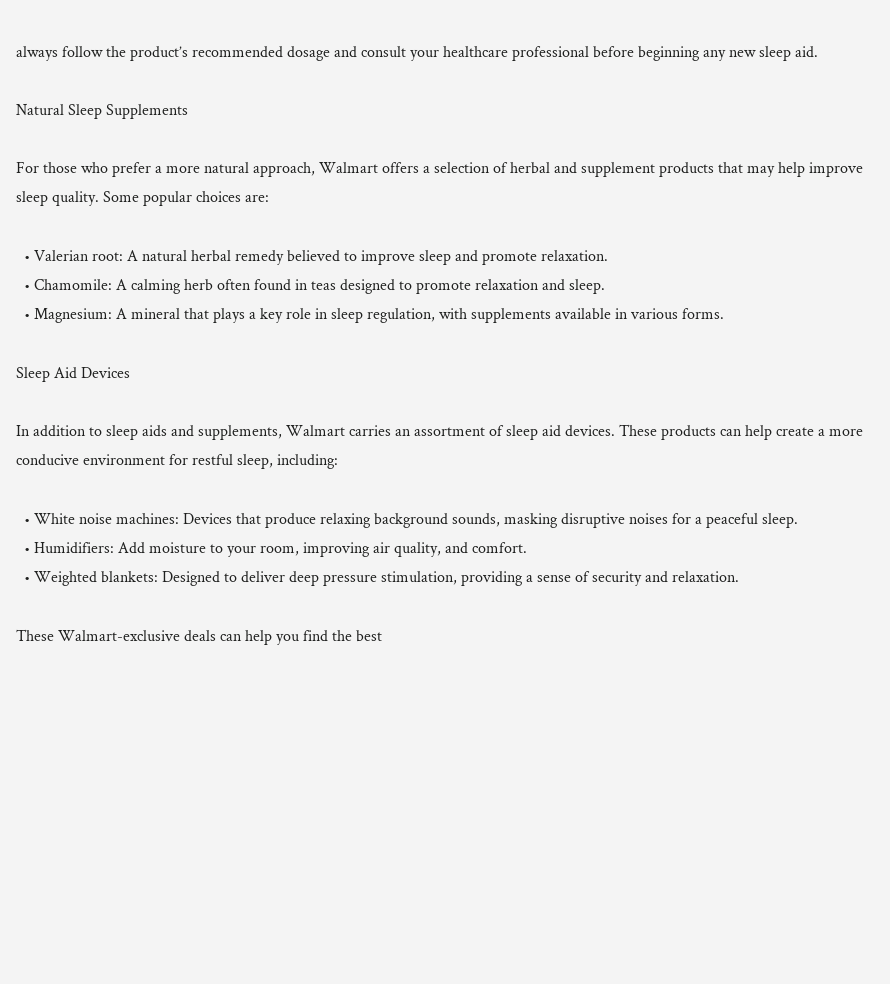always follow the product’s recommended dosage and consult your healthcare professional before beginning any new sleep aid.

Natural Sleep Supplements

For those who prefer a more natural approach, Walmart offers a selection of herbal and supplement products that may help improve sleep quality. Some popular choices are:

  • Valerian root: A natural herbal remedy believed to improve sleep and promote relaxation.
  • Chamomile: A calming herb often found in teas designed to promote relaxation and sleep.
  • Magnesium: A mineral that plays a key role in sleep regulation, with supplements available in various forms.

Sleep Aid Devices

In addition to sleep aids and supplements, Walmart carries an assortment of sleep aid devices. These products can help create a more conducive environment for restful sleep, including:

  • White noise machines: Devices that produce relaxing background sounds, masking disruptive noises for a peaceful sleep.
  • Humidifiers: Add moisture to your room, improving air quality, and comfort.
  • Weighted blankets: Designed to deliver deep pressure stimulation, providing a sense of security and relaxation.

These Walmart-exclusive deals can help you find the best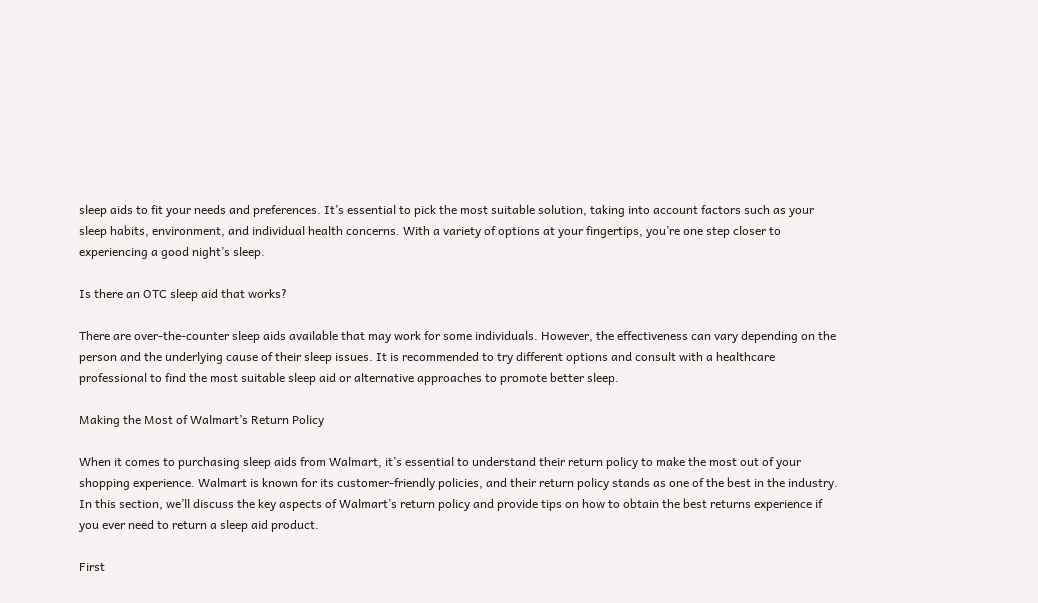sleep aids to fit your needs and preferences. It’s essential to pick the most suitable solution, taking into account factors such as your sleep habits, environment, and individual health concerns. With a variety of options at your fingertips, you’re one step closer to experiencing a good night’s sleep.

Is there an OTC sleep aid that works?

There are over-the-counter sleep aids available that may work for some individuals. However, the effectiveness can vary depending on the person and the underlying cause of their sleep issues. It is recommended to try different options and consult with a healthcare professional to find the most suitable sleep aid or alternative approaches to promote better sleep.

Making the Most of Walmart’s Return Policy

When it comes to purchasing sleep aids from Walmart, it’s essential to understand their return policy to make the most out of your shopping experience. Walmart is known for its customer-friendly policies, and their return policy stands as one of the best in the industry. In this section, we’ll discuss the key aspects of Walmart’s return policy and provide tips on how to obtain the best returns experience if you ever need to return a sleep aid product.

First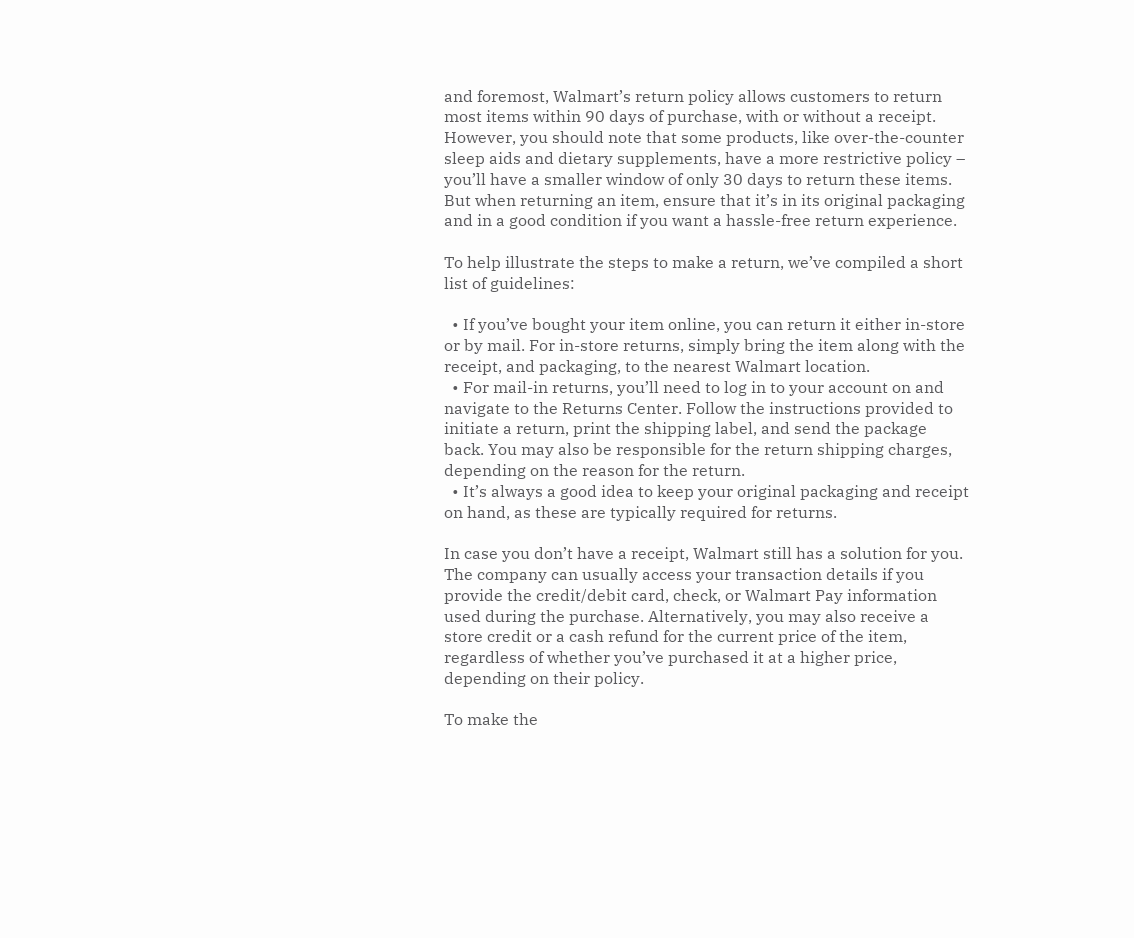and foremost, Walmart’s return policy allows customers to return most items within 90 days of purchase, with or without a receipt. However, you should note that some products, like over-the-counter sleep aids and dietary supplements, have a more restrictive policy – you’ll have a smaller window of only 30 days to return these items. But when returning an item, ensure that it’s in its original packaging and in a good condition if you want a hassle-free return experience.

To help illustrate the steps to make a return, we’ve compiled a short list of guidelines:

  • If you’ve bought your item online, you can return it either in-store or by mail. For in-store returns, simply bring the item along with the receipt, and packaging, to the nearest Walmart location.
  • For mail-in returns, you’ll need to log in to your account on and navigate to the Returns Center. Follow the instructions provided to initiate a return, print the shipping label, and send the package back. You may also be responsible for the return shipping charges, depending on the reason for the return.
  • It’s always a good idea to keep your original packaging and receipt on hand, as these are typically required for returns.

In case you don’t have a receipt, Walmart still has a solution for you. The company can usually access your transaction details if you provide the credit/debit card, check, or Walmart Pay information used during the purchase. Alternatively, you may also receive a store credit or a cash refund for the current price of the item, regardless of whether you’ve purchased it at a higher price, depending on their policy.

To make the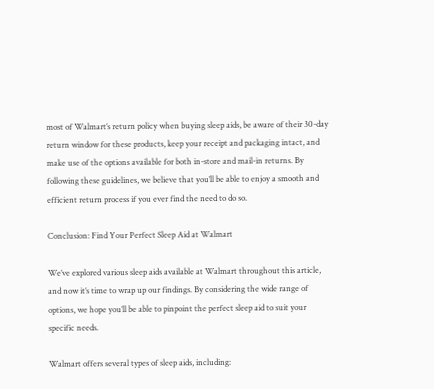most of Walmart’s return policy when buying sleep aids, be aware of their 30-day return window for these products, keep your receipt and packaging intact, and make use of the options available for both in-store and mail-in returns. By following these guidelines, we believe that you’ll be able to enjoy a smooth and efficient return process if you ever find the need to do so.

Conclusion: Find Your Perfect Sleep Aid at Walmart

We’ve explored various sleep aids available at Walmart throughout this article, and now it’s time to wrap up our findings. By considering the wide range of options, we hope you’ll be able to pinpoint the perfect sleep aid to suit your specific needs.

Walmart offers several types of sleep aids, including: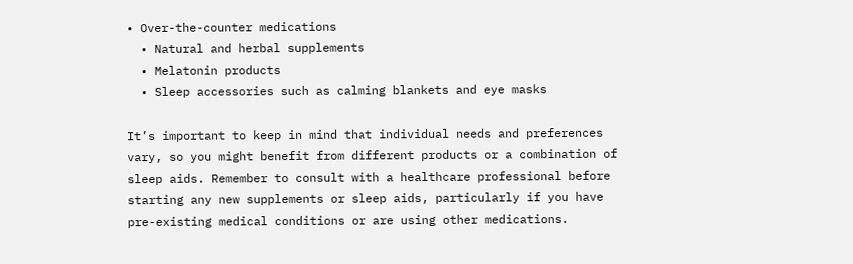• Over-the-counter medications
  • Natural and herbal supplements
  • Melatonin products
  • Sleep accessories such as calming blankets and eye masks

It’s important to keep in mind that individual needs and preferences vary, so you might benefit from different products or a combination of sleep aids. Remember to consult with a healthcare professional before starting any new supplements or sleep aids, particularly if you have pre-existing medical conditions or are using other medications.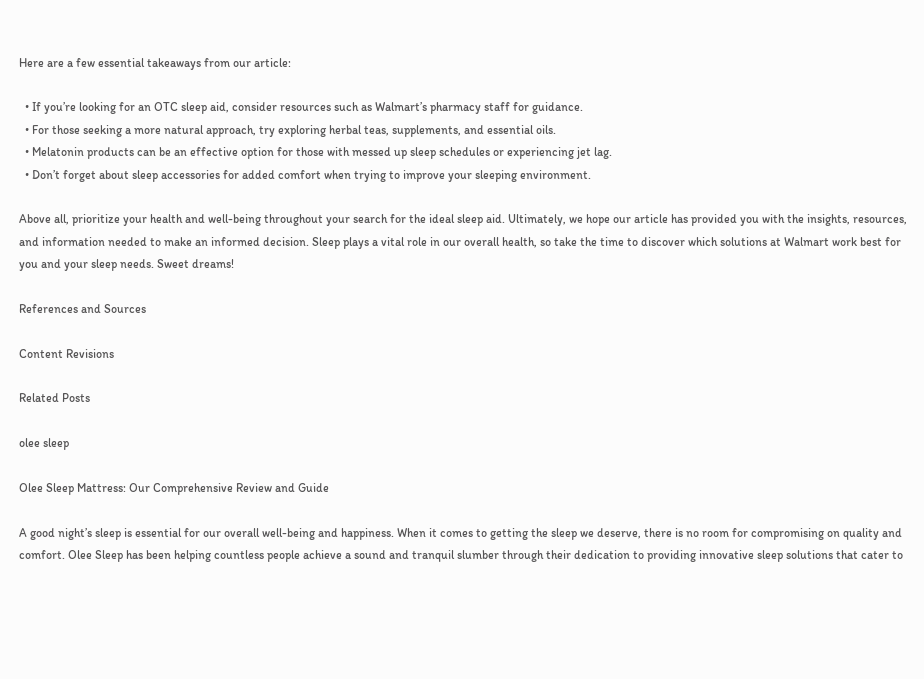Here are a few essential takeaways from our article:

  • If you’re looking for an OTC sleep aid, consider resources such as Walmart’s pharmacy staff for guidance.
  • For those seeking a more natural approach, try exploring herbal teas, supplements, and essential oils.
  • Melatonin products can be an effective option for those with messed up sleep schedules or experiencing jet lag.
  • Don’t forget about sleep accessories for added comfort when trying to improve your sleeping environment.

Above all, prioritize your health and well-being throughout your search for the ideal sleep aid. Ultimately, we hope our article has provided you with the insights, resources, and information needed to make an informed decision. Sleep plays a vital role in our overall health, so take the time to discover which solutions at Walmart work best for you and your sleep needs. Sweet dreams!

References and Sources

Content Revisions

Related Posts

olee sleep

Olee Sleep Mattress: Our Comprehensive Review and Guide

A good night’s sleep is essential for our overall well-being and happiness. When it comes to getting the sleep we deserve, there is no room for compromising on quality and comfort. Olee Sleep has been helping countless people achieve a sound and tranquil slumber through their dedication to providing innovative sleep solutions that cater to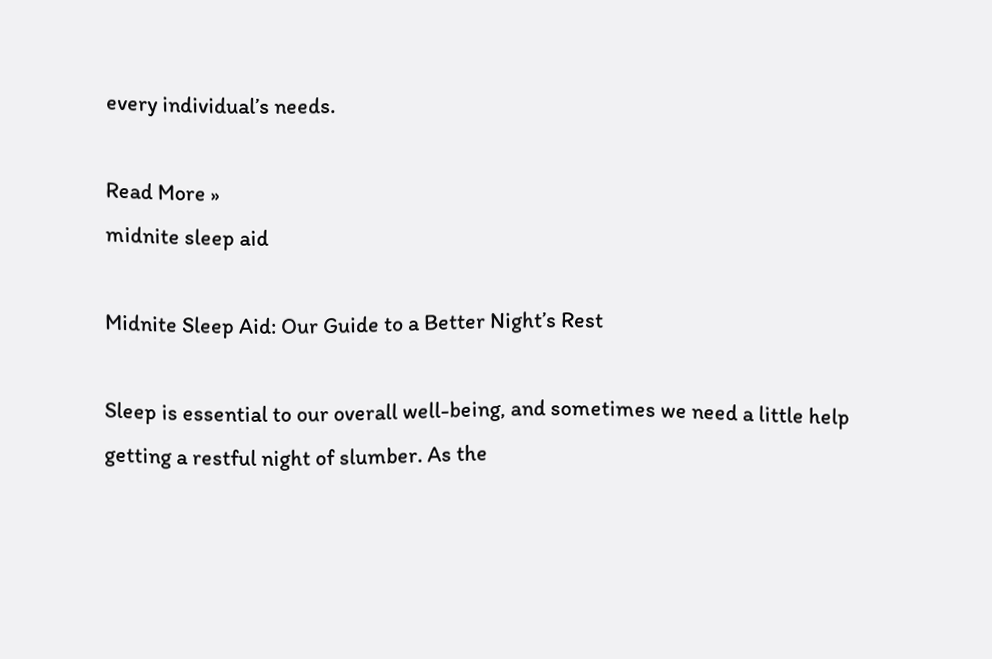every individual’s needs.

Read More »
midnite sleep aid

Midnite Sleep Aid: Our Guide to a Better Night’s Rest

Sleep is essential to our overall well-being, and sometimes we need a little help getting a restful night of slumber. As the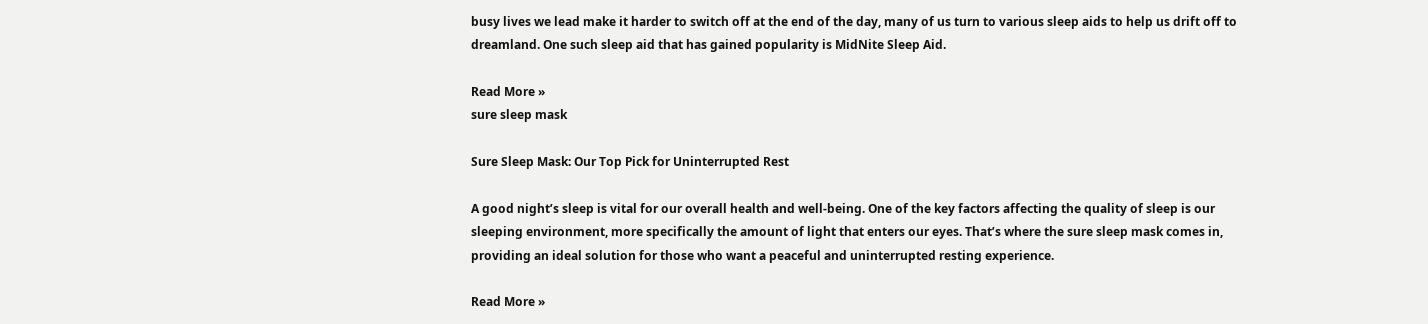busy lives we lead make it harder to switch off at the end of the day, many of us turn to various sleep aids to help us drift off to dreamland. One such sleep aid that has gained popularity is MidNite Sleep Aid.

Read More »
sure sleep mask

Sure Sleep Mask: Our Top Pick for Uninterrupted Rest

A good night’s sleep is vital for our overall health and well-being. One of the key factors affecting the quality of sleep is our sleeping environment, more specifically the amount of light that enters our eyes. That’s where the sure sleep mask comes in, providing an ideal solution for those who want a peaceful and uninterrupted resting experience.

Read More »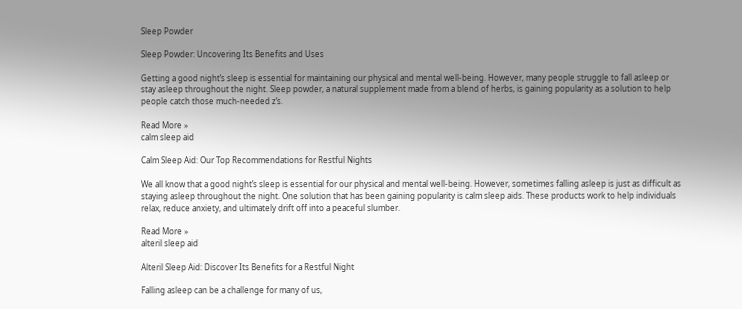Sleep Powder

Sleep Powder: Uncovering Its Benefits and Uses

Getting a good night’s sleep is essential for maintaining our physical and mental well-being. However, many people struggle to fall asleep or stay asleep throughout the night. Sleep powder, a natural supplement made from a blend of herbs, is gaining popularity as a solution to help people catch those much-needed z’s.

Read More »
calm sleep aid

Calm Sleep Aid: Our Top Recommendations for Restful Nights

We all know that a good night’s sleep is essential for our physical and mental well-being. However, sometimes falling asleep is just as difficult as staying asleep throughout the night. One solution that has been gaining popularity is calm sleep aids. These products work to help individuals relax, reduce anxiety, and ultimately drift off into a peaceful slumber.

Read More »
alteril sleep aid

Alteril Sleep Aid: Discover Its Benefits for a Restful Night

Falling asleep can be a challenge for many of us,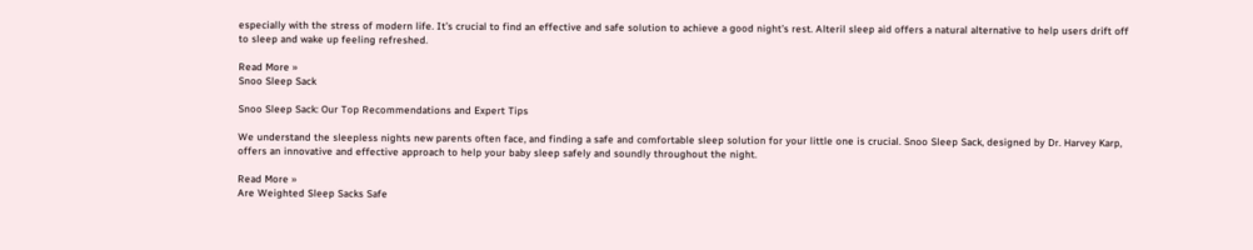especially with the stress of modern life. It’s crucial to find an effective and safe solution to achieve a good night’s rest. Alteril sleep aid offers a natural alternative to help users drift off to sleep and wake up feeling refreshed.

Read More »
Snoo Sleep Sack

Snoo Sleep Sack: Our Top Recommendations and Expert Tips

We understand the sleepless nights new parents often face, and finding a safe and comfortable sleep solution for your little one is crucial. Snoo Sleep Sack, designed by Dr. Harvey Karp, offers an innovative and effective approach to help your baby sleep safely and soundly throughout the night.

Read More »
Are Weighted Sleep Sacks Safe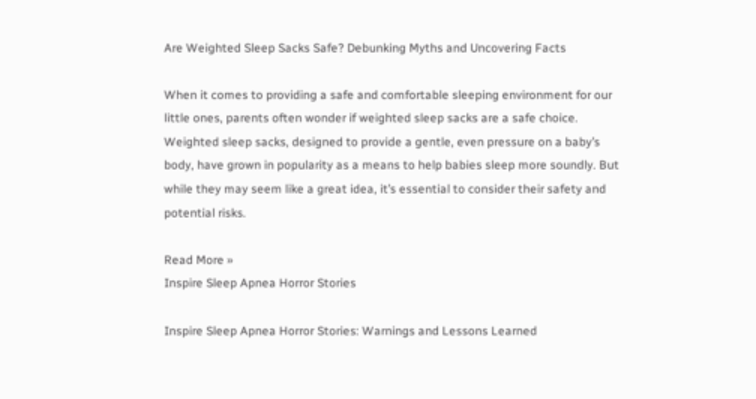Are Weighted Sleep Sacks Safe? Debunking Myths and Uncovering Facts

When it comes to providing a safe and comfortable sleeping environment for our little ones, parents often wonder if weighted sleep sacks are a safe choice. Weighted sleep sacks, designed to provide a gentle, even pressure on a baby’s body, have grown in popularity as a means to help babies sleep more soundly. But while they may seem like a great idea, it’s essential to consider their safety and potential risks.

Read More »
Inspire Sleep Apnea Horror Stories

Inspire Sleep Apnea Horror Stories: Warnings and Lessons Learned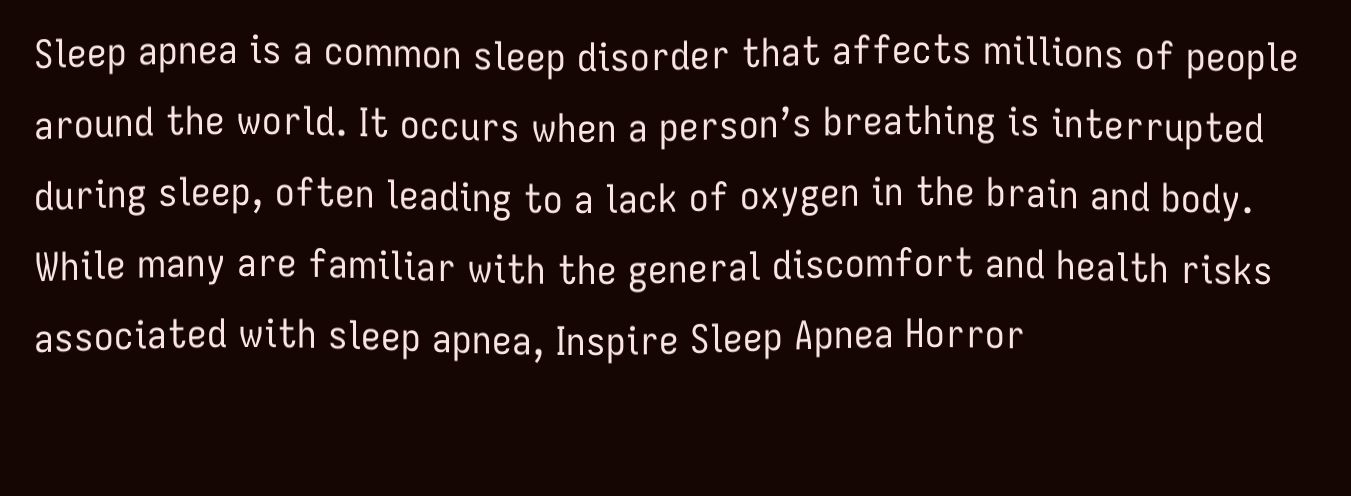Sleep apnea is a common sleep disorder that affects millions of people around the world. It occurs when a person’s breathing is interrupted during sleep, often leading to a lack of oxygen in the brain and body. While many are familiar with the general discomfort and health risks associated with sleep apnea, Inspire Sleep Apnea Horror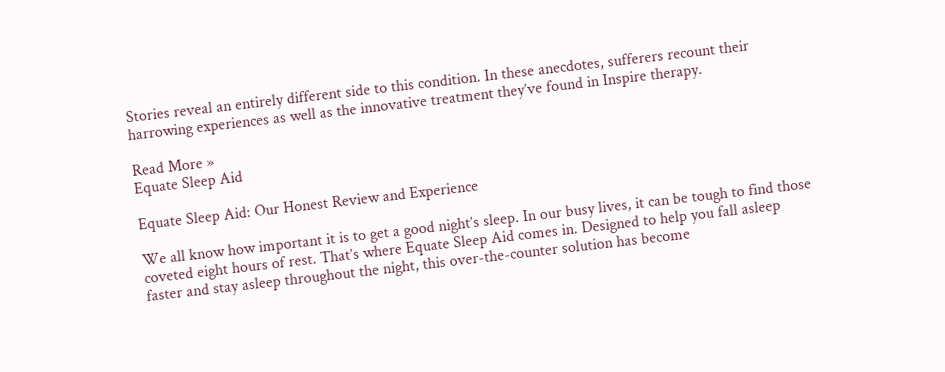Stories reveal an entirely different side to this condition. In these anecdotes, sufferers recount their harrowing experiences as well as the innovative treatment they’ve found in Inspire therapy.

Read More »
Equate Sleep Aid

Equate Sleep Aid: Our Honest Review and Experience

We all know how important it is to get a good night’s sleep. In our busy lives, it can be tough to find those coveted eight hours of rest. That’s where Equate Sleep Aid comes in. Designed to help you fall asleep faster and stay asleep throughout the night, this over-the-counter solution has become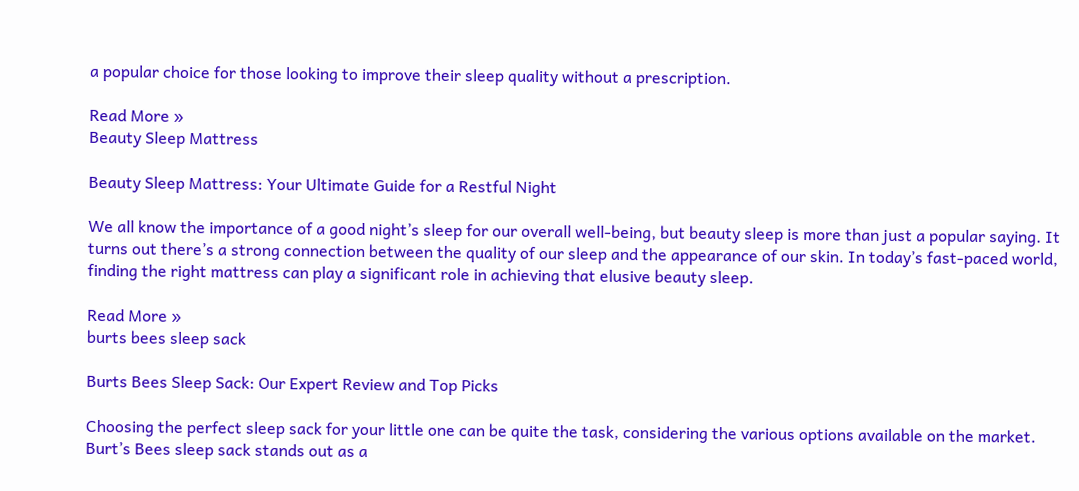a popular choice for those looking to improve their sleep quality without a prescription.

Read More »
Beauty Sleep Mattress

Beauty Sleep Mattress: Your Ultimate Guide for a Restful Night

We all know the importance of a good night’s sleep for our overall well-being, but beauty sleep is more than just a popular saying. It turns out there’s a strong connection between the quality of our sleep and the appearance of our skin. In today’s fast-paced world, finding the right mattress can play a significant role in achieving that elusive beauty sleep.

Read More »
burts bees sleep sack

Burts Bees Sleep Sack: Our Expert Review and Top Picks

Choosing the perfect sleep sack for your little one can be quite the task, considering the various options available on the market. Burt’s Bees sleep sack stands out as a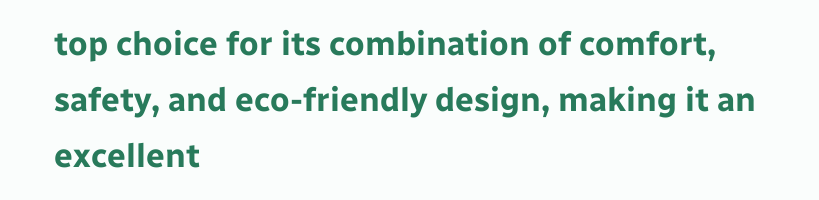top choice for its combination of comfort, safety, and eco-friendly design, making it an excellent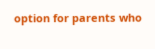option for parents who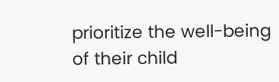prioritize the well-being of their child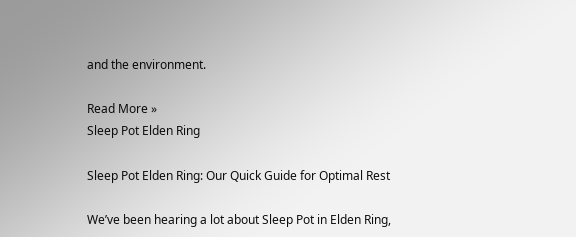and the environment.

Read More »
Sleep Pot Elden Ring

Sleep Pot Elden Ring: Our Quick Guide for Optimal Rest

We’ve been hearing a lot about Sleep Pot in Elden Ring,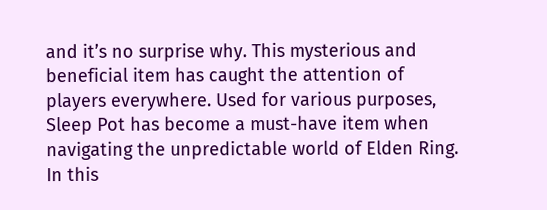and it’s no surprise why. This mysterious and beneficial item has caught the attention of players everywhere. Used for various purposes, Sleep Pot has become a must-have item when navigating the unpredictable world of Elden Ring. In this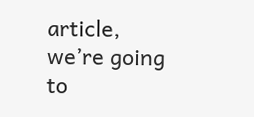article, we’re going to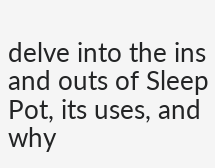delve into the ins and outs of Sleep Pot, its uses, and why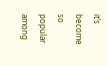it’s become so popular among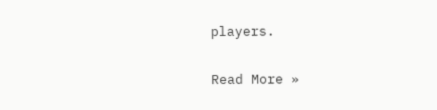players.

Read More »